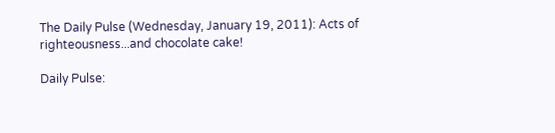The Daily Pulse (Wednesday, January 19, 2011): Acts of righteousness...and chocolate cake!

Daily Pulse: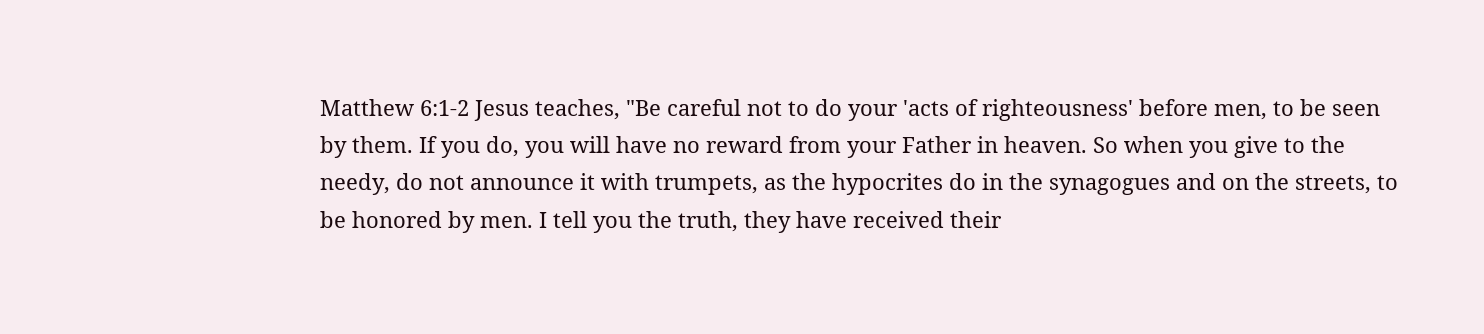Matthew 6:1-2 Jesus teaches, "Be careful not to do your 'acts of righteousness' before men, to be seen by them. If you do, you will have no reward from your Father in heaven. So when you give to the needy, do not announce it with trumpets, as the hypocrites do in the synagogues and on the streets, to be honored by men. I tell you the truth, they have received their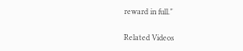reward in full."

Related Videos